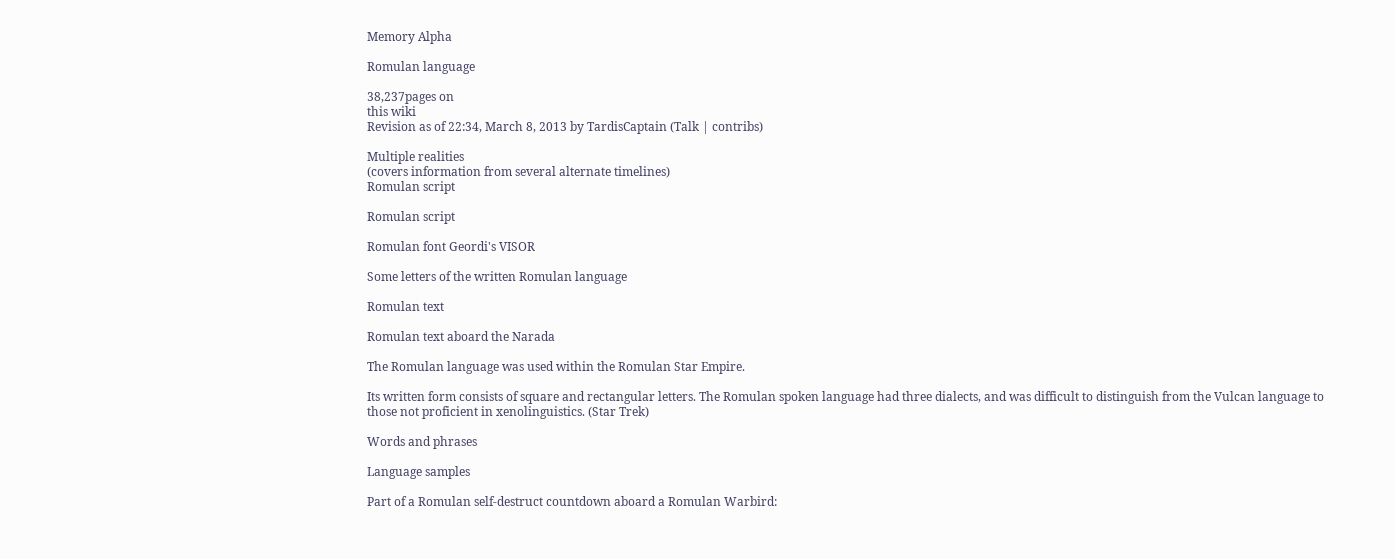Memory Alpha

Romulan language

38,237pages on
this wiki
Revision as of 22:34, March 8, 2013 by TardisCaptain (Talk | contribs)

Multiple realities
(covers information from several alternate timelines)
Romulan script

Romulan script

Romulan font Geordi's VISOR

Some letters of the written Romulan language

Romulan text

Romulan text aboard the Narada

The Romulan language was used within the Romulan Star Empire.

Its written form consists of square and rectangular letters. The Romulan spoken language had three dialects, and was difficult to distinguish from the Vulcan language to those not proficient in xenolinguistics. (Star Trek)

Words and phrases

Language samples

Part of a Romulan self-destruct countdown aboard a Romulan Warbird: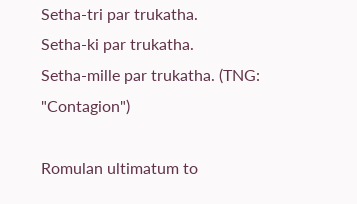Setha-tri par trukatha.
Setha-ki par trukatha.
Setha-mille par trukatha. (TNG: "Contagion")

Romulan ultimatum to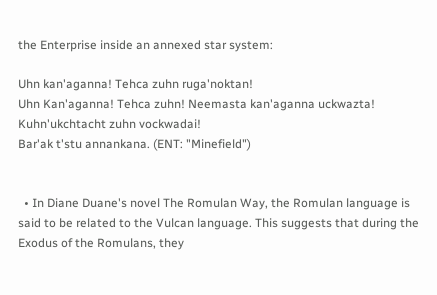the Enterprise inside an annexed star system:

Uhn kan'aganna! Tehca zuhn ruga'noktan!
Uhn Kan'aganna! Tehca zuhn! Neemasta kan'aganna uckwazta!
Kuhn'ukchtacht zuhn vockwadai!
Bar'ak t'stu annankana. (ENT: "Minefield")


  • In Diane Duane's novel The Romulan Way, the Romulan language is said to be related to the Vulcan language. This suggests that during the Exodus of the Romulans, they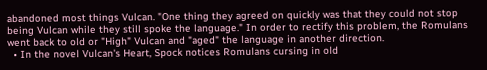abandoned most things Vulcan. "One thing they agreed on quickly was that they could not stop being Vulcan while they still spoke the language." In order to rectify this problem, the Romulans went back to old or "High" Vulcan and "aged" the language in another direction.
  • In the novel Vulcan's Heart, Spock notices Romulans cursing in old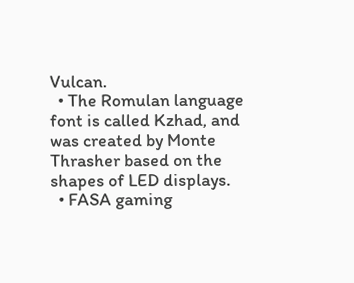Vulcan.
  • The Romulan language font is called Kzhad, and was created by Monte Thrasher based on the shapes of LED displays.
  • FASA gaming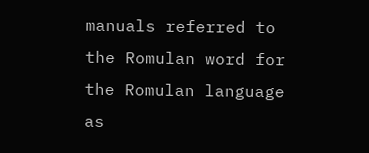manuals referred to the Romulan word for the Romulan language as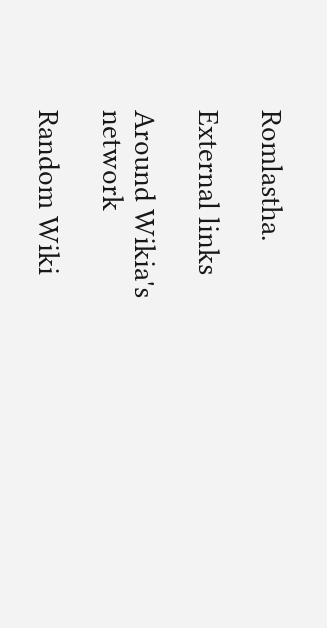Romlastha.

External links

Around Wikia's network

Random Wiki